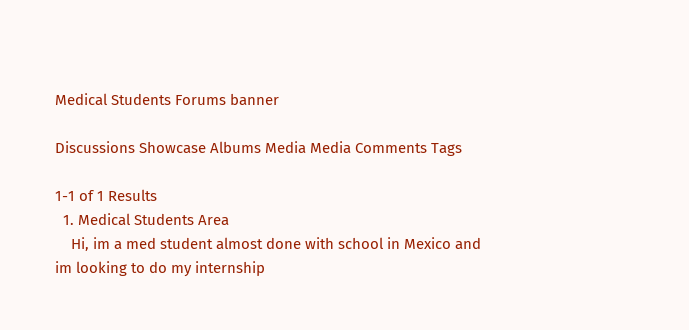Medical Students Forums banner

Discussions Showcase Albums Media Media Comments Tags

1-1 of 1 Results
  1. Medical Students Area
    Hi, im a med student almost done with school in Mexico and im looking to do my internship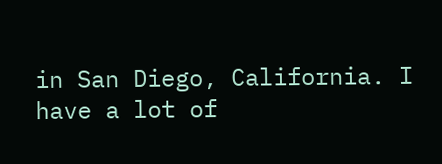in San Diego, California. I have a lot of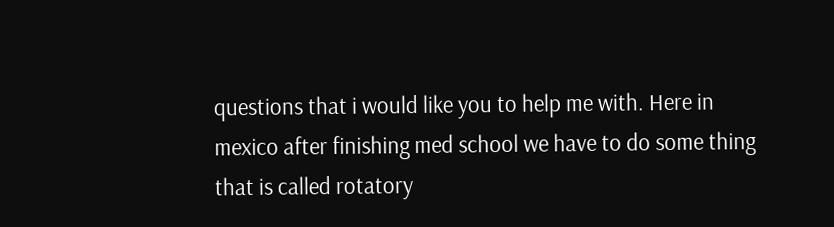questions that i would like you to help me with. Here in mexico after finishing med school we have to do some thing that is called rotatory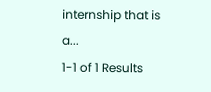internship that is a...
1-1 of 1 Results